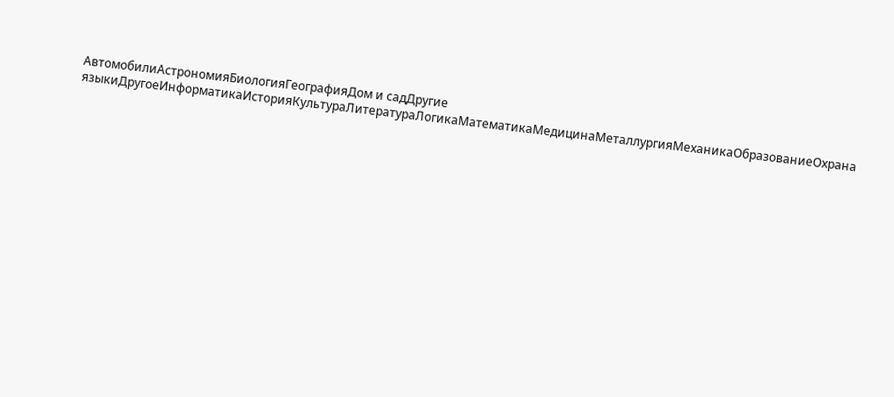АвтомобилиАстрономияБиологияГеографияДом и садДругие языкиДругоеИнформатикаИсторияКультураЛитератураЛогикаМатематикаМедицинаМеталлургияМеханикаОбразованиеОхрана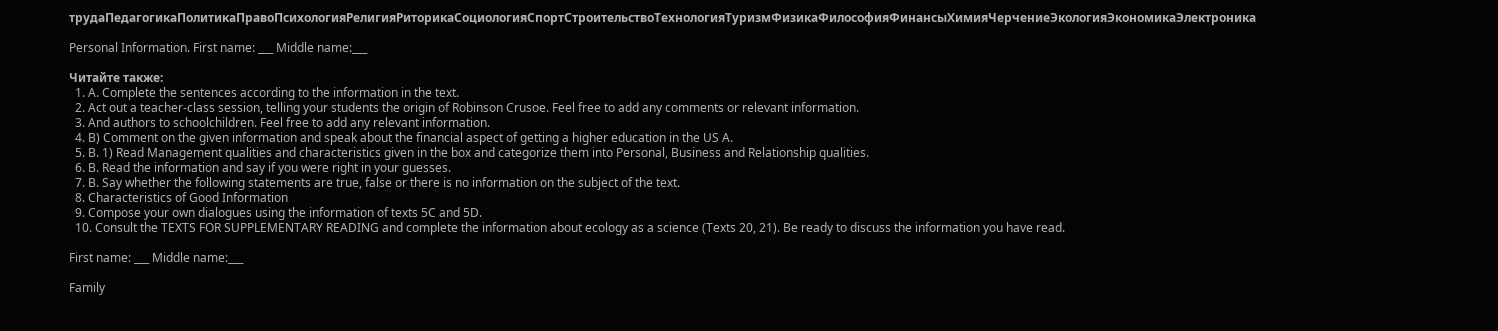трудаПедагогикаПолитикаПравоПсихологияРелигияРиторикаСоциологияСпортСтроительствоТехнологияТуризмФизикаФилософияФинансыХимияЧерчениеЭкологияЭкономикаЭлектроника

Personal Information. First name: ___ Middle name:___

Читайте также:
  1. A. Complete the sentences according to the information in the text.
  2. Act out a teacher-class session, telling your students the origin of Robinson Crusoe. Feel free to add any comments or relevant information.
  3. And authors to schoolchildren. Feel free to add any relevant information.
  4. B) Comment on the given information and speak about the financial aspect of getting a higher education in the US A.
  5. B. 1) Read Management qualities and characteristics given in the box and categorize them into Personal, Business and Relationship qualities.
  6. B. Read the information and say if you were right in your guesses.
  7. B. Say whether the following statements are true, false or there is no information on the subject of the text.
  8. Characteristics of Good Information
  9. Compose your own dialogues using the information of texts 5C and 5D.
  10. Consult the TEXTS FOR SUPPLEMENTARY READING and complete the information about ecology as a science (Texts 20, 21). Be ready to discuss the information you have read.

First name: ___ Middle name:___

Family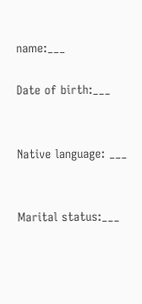name:___

Date of birth:___


Native language: ___


Marital status:___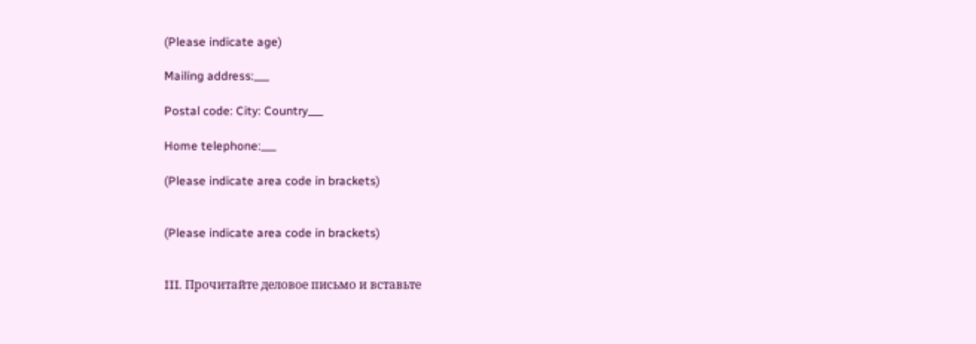(Please indicate age)

Mailing address:___

Postal code: City: Country___

Home telephone:___

(Please indicate area code in brackets)


(Please indicate area code in brackets)


III. Прочитайте деловое письмо и вставьте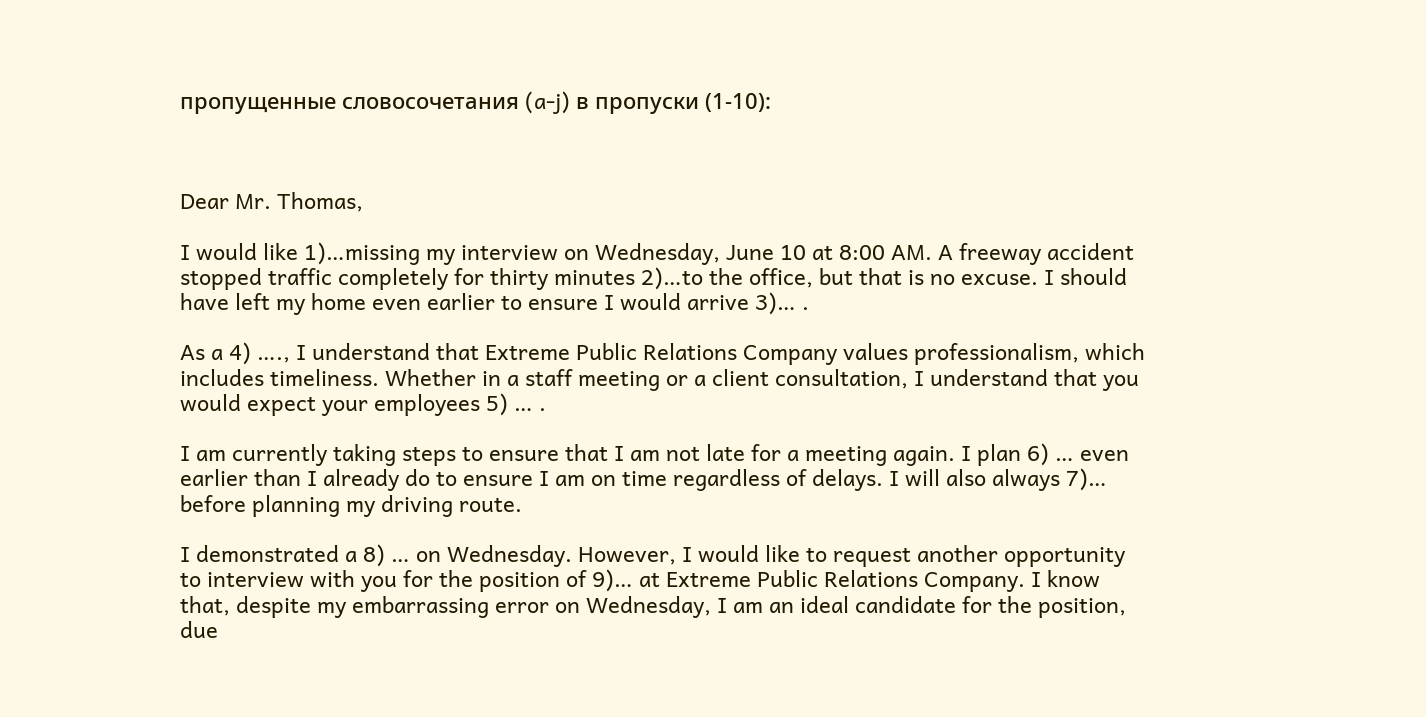пропущенные словосочетания (a-j) в пропуски (1-10):



Dear Mr. Thomas,

I would like 1)…missing my interview on Wednesday, June 10 at 8:00 AM. A freeway accident stopped traffic completely for thirty minutes 2)…to the office, but that is no excuse. I should have left my home even earlier to ensure I would arrive 3)… .

As a 4) …., I understand that Extreme Public Relations Company values professionalism, which includes timeliness. Whether in a staff meeting or a client consultation, I understand that you would expect your employees 5) … .

I am currently taking steps to ensure that I am not late for a meeting again. I plan 6) … even earlier than I already do to ensure I am on time regardless of delays. I will also always 7)… before planning my driving route.

I demonstrated a 8) … on Wednesday. However, I would like to request another opportunity to interview with you for the position of 9)… at Extreme Public Relations Company. I know that, despite my embarrassing error on Wednesday, I am an ideal candidate for the position, due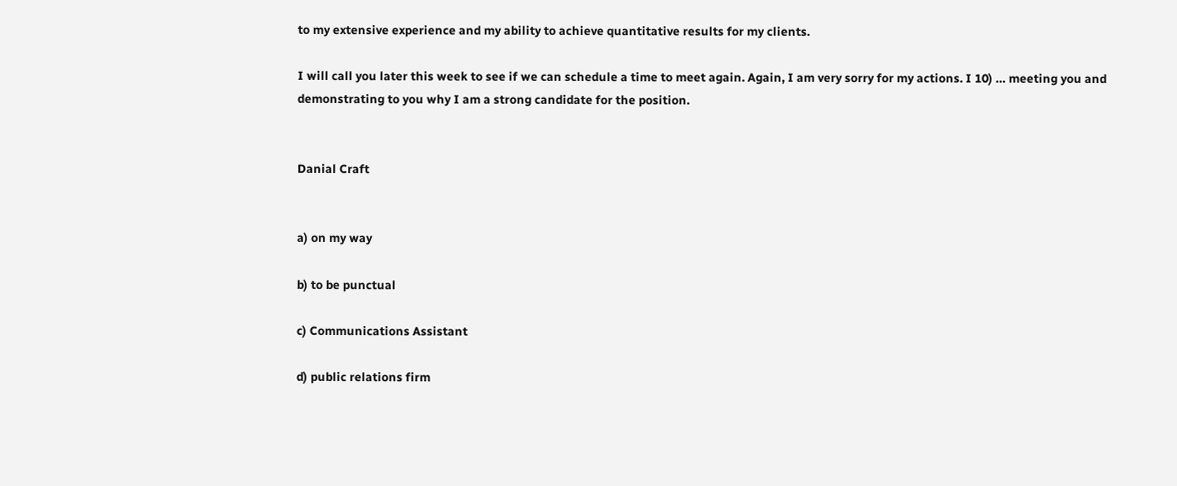to my extensive experience and my ability to achieve quantitative results for my clients.

I will call you later this week to see if we can schedule a time to meet again. Again, I am very sorry for my actions. I 10) … meeting you and demonstrating to you why I am a strong candidate for the position.


Danial Craft


a) on my way

b) to be punctual

c) Communications Assistant

d) public relations firm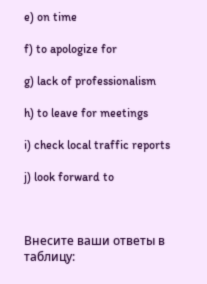e) on time

f) to apologize for

g) lack of professionalism

h) to leave for meetings

i) check local traffic reports

j) look forward to



Внесите ваши ответы в таблицу: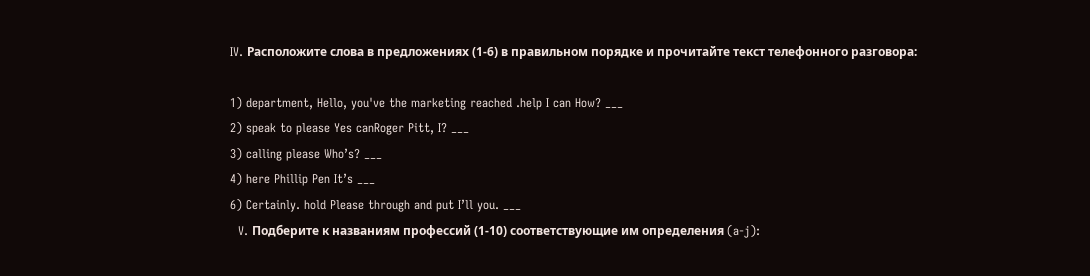IV. Расположите слова в предложениях (1-6) в правильном порядке и прочитайте текст телефонного разговора:

1) department, Hello, you've the marketing reached .help I can How? ___
2) speak to please Yes canRoger Pitt, I? ___
3) calling please Who’s? ___
4) here Phillip Pen It’s ___
6) Certainly. hold Please through and put I’ll you. ___
  V. Подберите к названиям профессий (1-10) соответствующие им определения (a-j):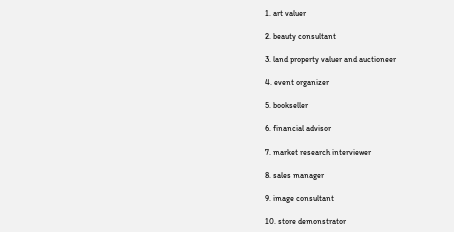1. art valuer

2. beauty consultant

3. land property valuer and auctioneer

4. event organizer

5. bookseller

6. financial advisor

7. market research interviewer

8. sales manager

9. image consultant

10. store demonstrator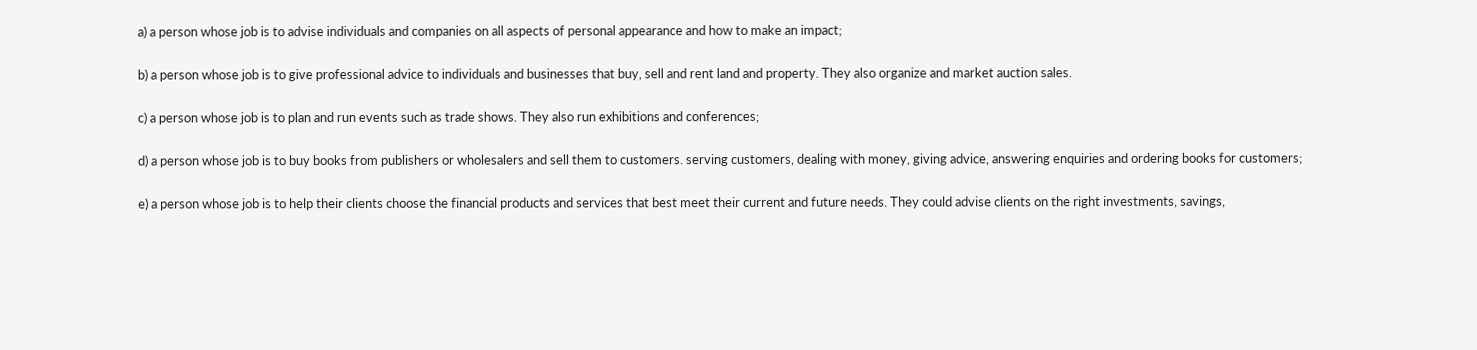a) a person whose job is to advise individuals and companies on all aspects of personal appearance and how to make an impact;

b) a person whose job is to give professional advice to individuals and businesses that buy, sell and rent land and property. They also organize and market auction sales.

c) a person whose job is to plan and run events such as trade shows. They also run exhibitions and conferences;

d) a person whose job is to buy books from publishers or wholesalers and sell them to customers. serving customers, dealing with money, giving advice, answering enquiries and ordering books for customers;

e) a person whose job is to help their clients choose the financial products and services that best meet their current and future needs. They could advise clients on the right investments, savings,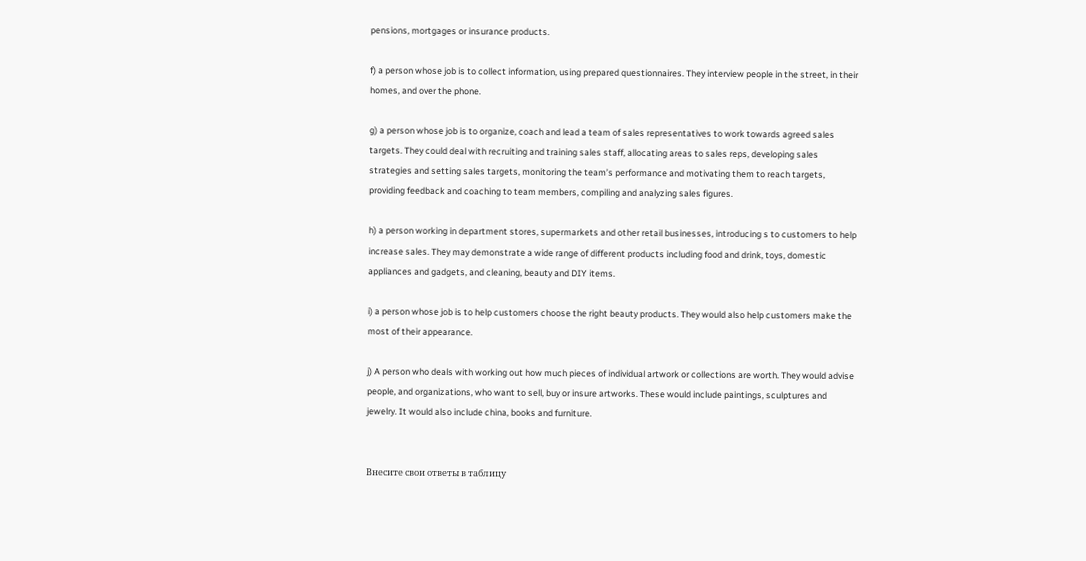pensions, mortgages or insurance products.

f) a person whose job is to collect information, using prepared questionnaires. They interview people in the street, in their homes, and over the phone.

g) a person whose job is to organize, coach and lead a team of sales representatives to work towards agreed sales targets. They could deal with recruiting and training sales staff, allocating areas to sales reps, developing sales strategies and setting sales targets, monitoring the team’s performance and motivating them to reach targets, providing feedback and coaching to team members, compiling and analyzing sales figures.

h) a person working in department stores, supermarkets and other retail businesses, introducing s to customers to help increase sales. They may demonstrate a wide range of different products including food and drink, toys, domestic appliances and gadgets, and cleaning, beauty and DIY items.

i) a person whose job is to help customers choose the right beauty products. They would also help customers make the most of their appearance.

j) A person who deals with working out how much pieces of individual artwork or collections are worth. They would advise people, and organizations, who want to sell, buy or insure artworks. These would include paintings, sculptures and jewelry. It would also include china, books and furniture.


Внесите свои ответы в таблицу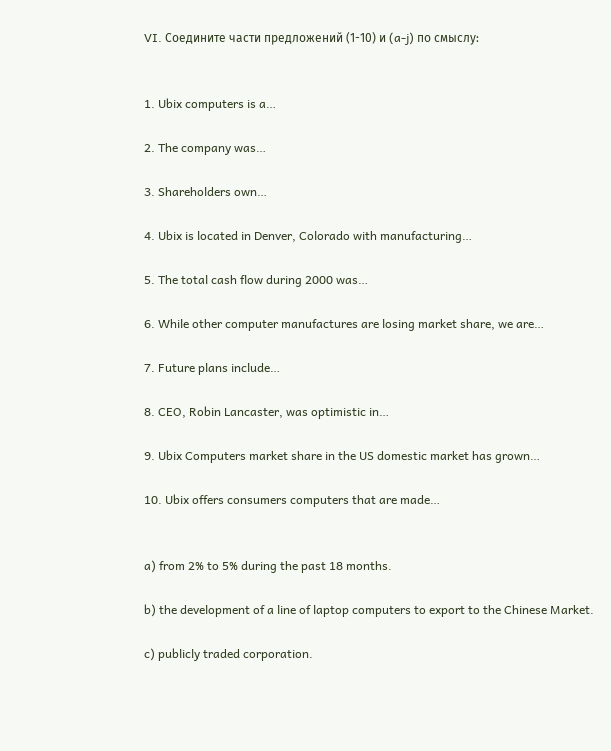VI. Соедините части предложений (1-10) и (a-j) по смыслу:


1. Ubix computers is a…

2. The company was…

3. Shareholders own…

4. Ubix is located in Denver, Colorado with manufacturing…

5. The total cash flow during 2000 was…

6. While other computer manufactures are losing market share, we are…

7. Future plans include…

8. CEO, Robin Lancaster, was optimistic in…

9. Ubix Computers market share in the US domestic market has grown…

10. Ubix offers consumers computers that are made…


a) from 2% to 5% during the past 18 months.

b) the development of a line of laptop computers to export to the Chinese Market.

c) publicly traded corporation.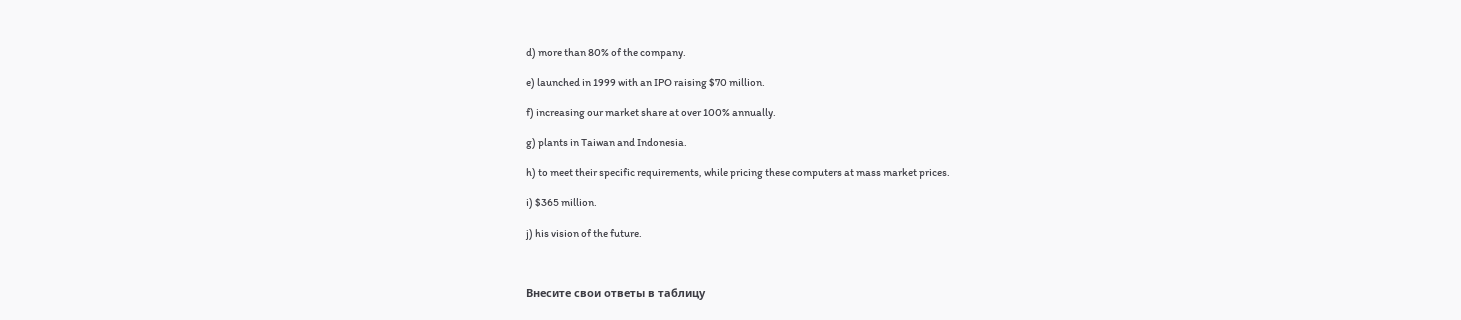d) more than 80% of the company.

e) launched in 1999 with an IPO raising $70 million.

f) increasing our market share at over 100% annually.

g) plants in Taiwan and Indonesia.

h) to meet their specific requirements, while pricing these computers at mass market prices.

i) $365 million.

j) his vision of the future.



Внесите свои ответы в таблицу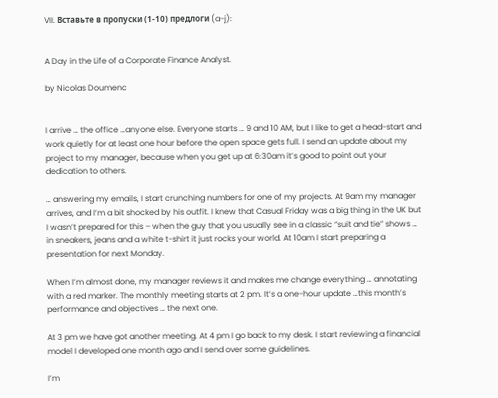VII. Вставьте в пропуски (1-10) предлоги (a-j):


A Day in the Life of a Corporate Finance Analyst.

by Nicolas Doumenc


I arrive … the office …anyone else. Everyone starts … 9 and 10 AM, but I like to get a head-start and work quietly for at least one hour before the open space gets full. I send an update about my project to my manager, because when you get up at 6:30am it’s good to point out your dedication to others.

… answering my emails, I start crunching numbers for one of my projects. At 9am my manager arrives, and I’m a bit shocked by his outfit. I knew that Casual Friday was a big thing in the UK but I wasn’t prepared for this – when the guy that you usually see in a classic “suit and tie” shows … in sneakers, jeans and a white t-shirt it just rocks your world. At 10am I start preparing a presentation for next Monday.

When I’m almost done, my manager reviews it and makes me change everything … annotating with a red marker. The monthly meeting starts at 2 pm. It’s a one-hour update …this month’s performance and objectives … the next one.

At 3 pm we have got another meeting. At 4 pm I go back to my desk. I start reviewing a financial model I developed one month ago and I send over some guidelines.

I’m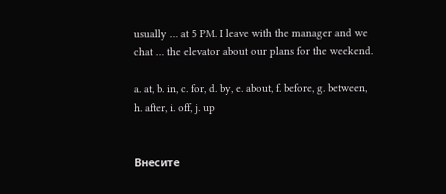usually … at 5 PM. I leave with the manager and we chat … the elevator about our plans for the weekend.

a. at, b. in, c. for, d. by, e. about, f. before, g. between, h. after, i. off, j. up


Внесите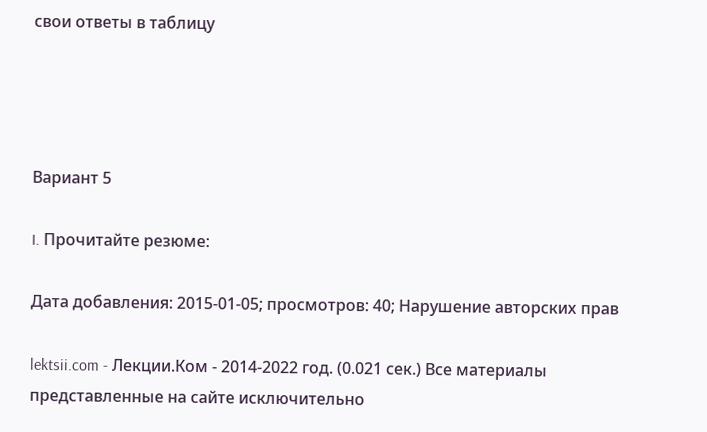свои ответы в таблицу




Вариант 5

I. Прочитайте резюме:

Дата добавления: 2015-01-05; просмотров: 40; Нарушение авторских прав

lektsii.com - Лекции.Ком - 2014-2022 год. (0.021 сек.) Все материалы представленные на сайте исключительно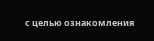с целью ознакомления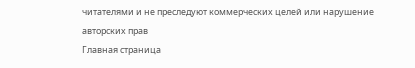читателями и не преследуют коммерческих целей или нарушение авторских прав
Главная страница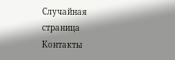Случайная страница Контакты